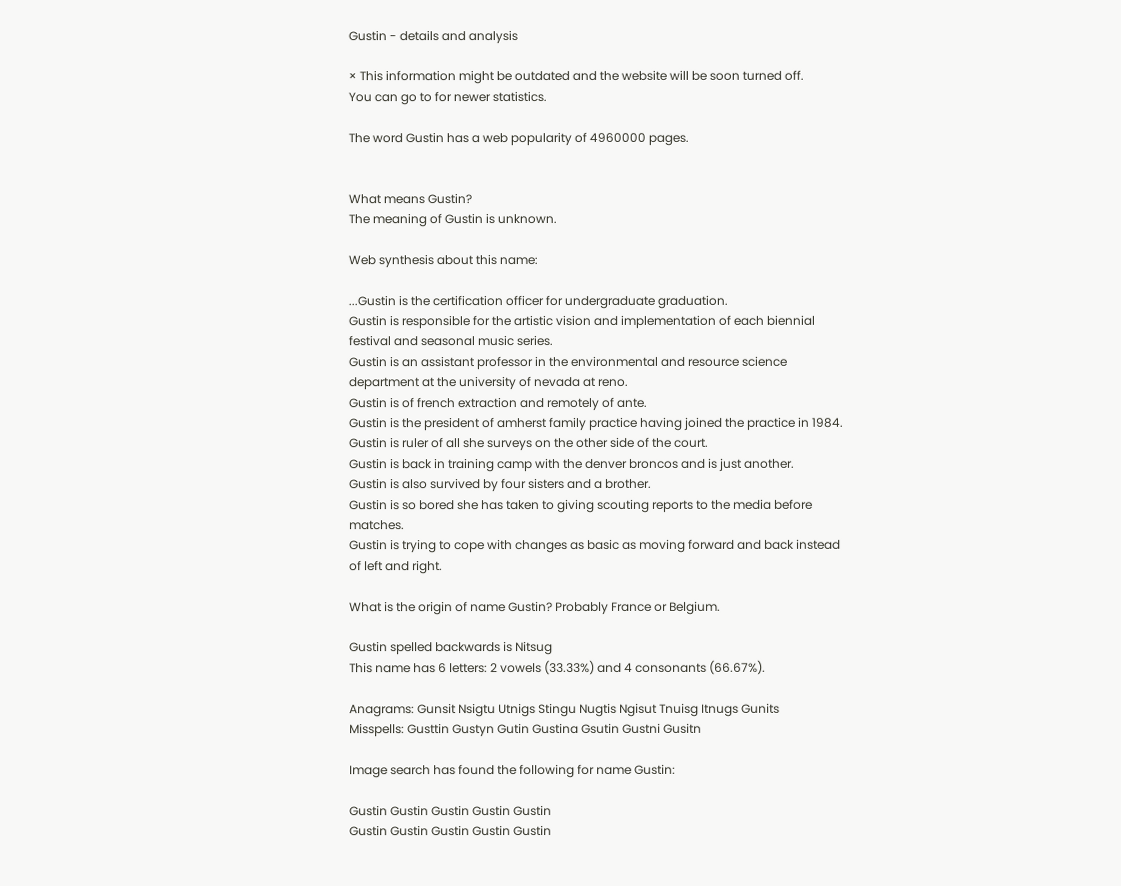Gustin - details and analysis

× This information might be outdated and the website will be soon turned off.
You can go to for newer statistics.

The word Gustin has a web popularity of 4960000 pages.


What means Gustin?
The meaning of Gustin is unknown.

Web synthesis about this name:

...Gustin is the certification officer for undergraduate graduation.
Gustin is responsible for the artistic vision and implementation of each biennial festival and seasonal music series.
Gustin is an assistant professor in the environmental and resource science department at the university of nevada at reno.
Gustin is of french extraction and remotely of ante.
Gustin is the president of amherst family practice having joined the practice in 1984.
Gustin is ruler of all she surveys on the other side of the court.
Gustin is back in training camp with the denver broncos and is just another.
Gustin is also survived by four sisters and a brother.
Gustin is so bored she has taken to giving scouting reports to the media before matches.
Gustin is trying to cope with changes as basic as moving forward and back instead of left and right.

What is the origin of name Gustin? Probably France or Belgium.

Gustin spelled backwards is Nitsug
This name has 6 letters: 2 vowels (33.33%) and 4 consonants (66.67%).

Anagrams: Gunsit Nsigtu Utnigs Stingu Nugtis Ngisut Tnuisg Itnugs Gunits
Misspells: Gusttin Gustyn Gutin Gustina Gsutin Gustni Gusitn

Image search has found the following for name Gustin:

Gustin Gustin Gustin Gustin Gustin
Gustin Gustin Gustin Gustin Gustin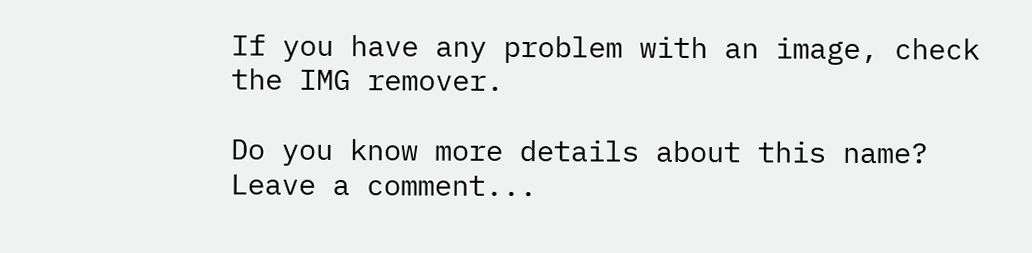If you have any problem with an image, check the IMG remover.

Do you know more details about this name?
Leave a comment...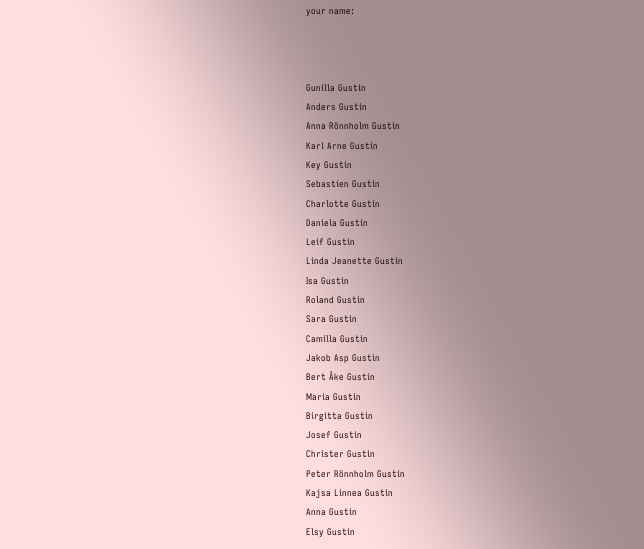your name:



Gunilla Gustin
Anders Gustin
Anna Rönnholm Gustin
Karl Arne Gustin
Key Gustin
Sebastien Gustin
Charlotte Gustin
Daniela Gustin
Leif Gustin
Linda Jeanette Gustin
Isa Gustin
Roland Gustin
Sara Gustin
Camilla Gustin
Jakob Asp Gustin
Bert Åke Gustin
Maria Gustin
Birgitta Gustin
Josef Gustin
Christer Gustin
Peter Rönnholm Gustin
Kajsa Linnea Gustin
Anna Gustin
Elsy Gustin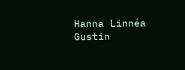Hanna Linnéa Gustin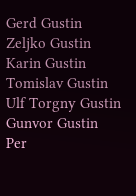Gerd Gustin
Zeljko Gustin
Karin Gustin
Tomislav Gustin
Ulf Torgny Gustin
Gunvor Gustin
Per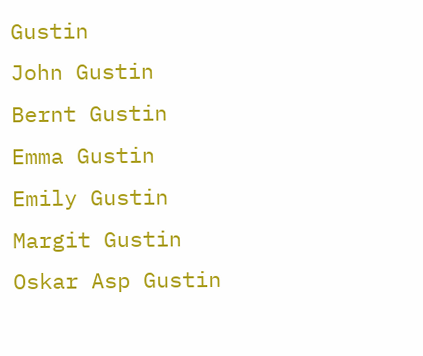Gustin
John Gustin
Bernt Gustin
Emma Gustin
Emily Gustin
Margit Gustin
Oskar Asp Gustin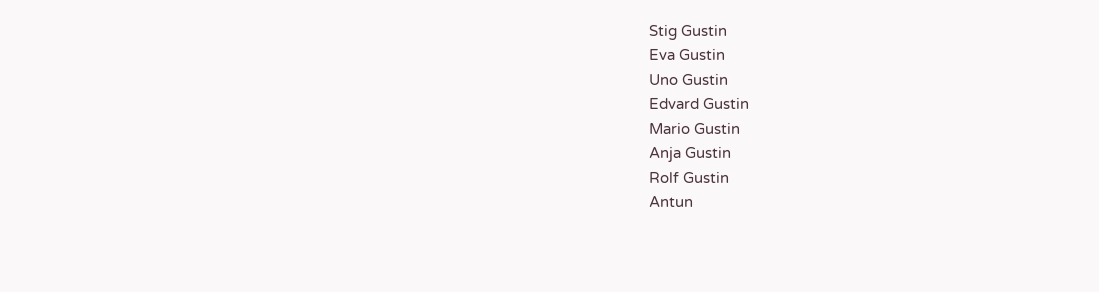Stig Gustin
Eva Gustin
Uno Gustin
Edvard Gustin
Mario Gustin
Anja Gustin
Rolf Gustin
Antun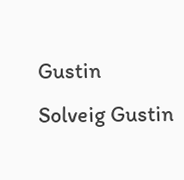Gustin
Solveig Gustin